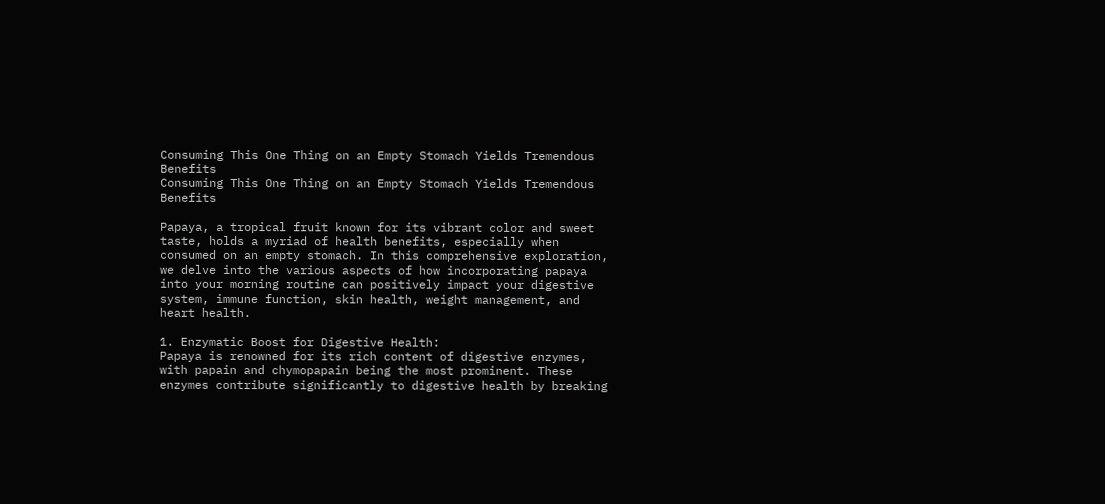Consuming This One Thing on an Empty Stomach Yields Tremendous Benefits
Consuming This One Thing on an Empty Stomach Yields Tremendous Benefits

Papaya, a tropical fruit known for its vibrant color and sweet taste, holds a myriad of health benefits, especially when consumed on an empty stomach. In this comprehensive exploration, we delve into the various aspects of how incorporating papaya into your morning routine can positively impact your digestive system, immune function, skin health, weight management, and heart health.

1. Enzymatic Boost for Digestive Health:
Papaya is renowned for its rich content of digestive enzymes, with papain and chymopapain being the most prominent. These enzymes contribute significantly to digestive health by breaking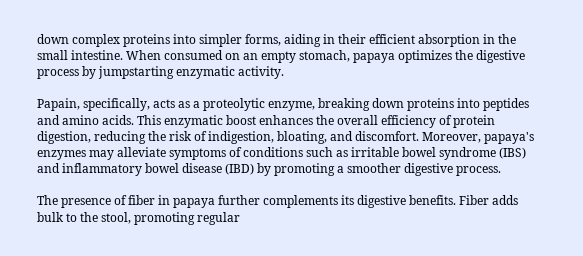down complex proteins into simpler forms, aiding in their efficient absorption in the small intestine. When consumed on an empty stomach, papaya optimizes the digestive process by jumpstarting enzymatic activity.

Papain, specifically, acts as a proteolytic enzyme, breaking down proteins into peptides and amino acids. This enzymatic boost enhances the overall efficiency of protein digestion, reducing the risk of indigestion, bloating, and discomfort. Moreover, papaya's enzymes may alleviate symptoms of conditions such as irritable bowel syndrome (IBS) and inflammatory bowel disease (IBD) by promoting a smoother digestive process.

The presence of fiber in papaya further complements its digestive benefits. Fiber adds bulk to the stool, promoting regular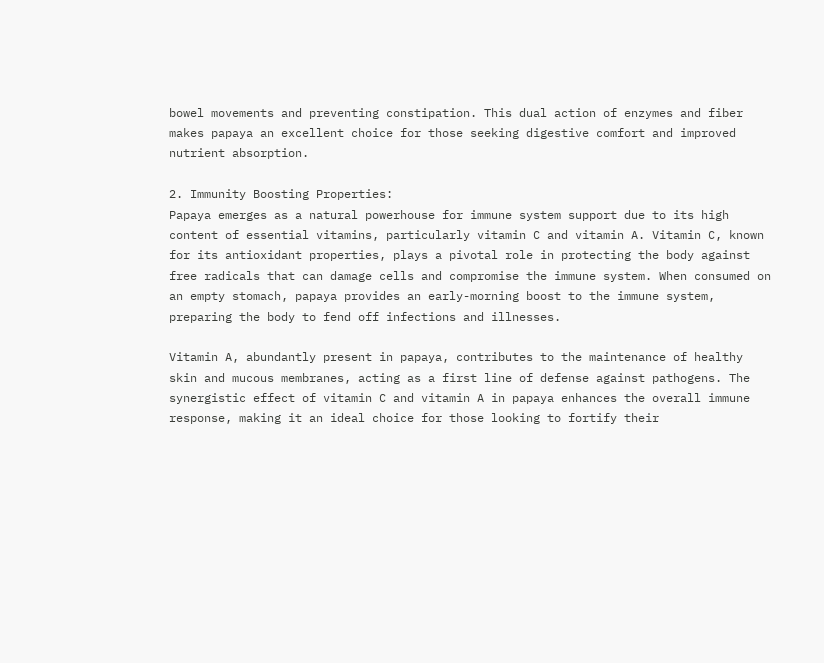bowel movements and preventing constipation. This dual action of enzymes and fiber makes papaya an excellent choice for those seeking digestive comfort and improved nutrient absorption.

2. Immunity Boosting Properties:
Papaya emerges as a natural powerhouse for immune system support due to its high content of essential vitamins, particularly vitamin C and vitamin A. Vitamin C, known for its antioxidant properties, plays a pivotal role in protecting the body against free radicals that can damage cells and compromise the immune system. When consumed on an empty stomach, papaya provides an early-morning boost to the immune system, preparing the body to fend off infections and illnesses.

Vitamin A, abundantly present in papaya, contributes to the maintenance of healthy skin and mucous membranes, acting as a first line of defense against pathogens. The synergistic effect of vitamin C and vitamin A in papaya enhances the overall immune response, making it an ideal choice for those looking to fortify their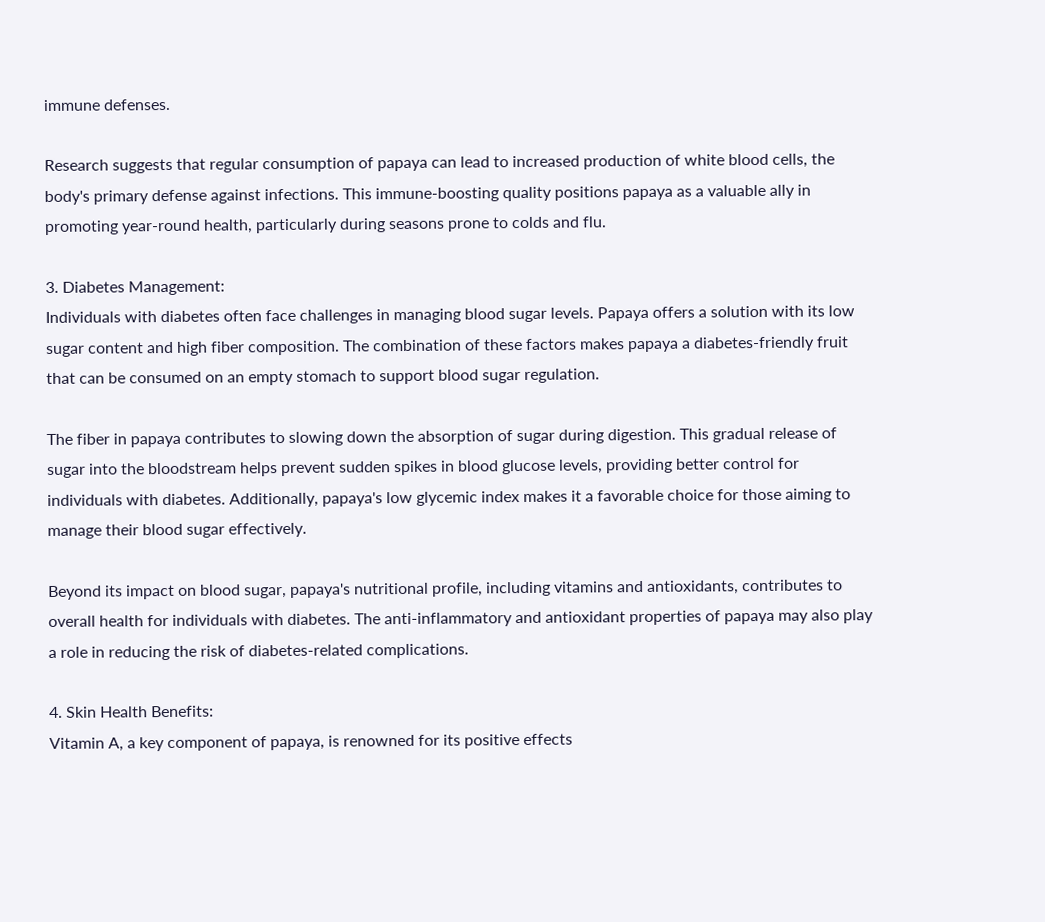immune defenses.

Research suggests that regular consumption of papaya can lead to increased production of white blood cells, the body's primary defense against infections. This immune-boosting quality positions papaya as a valuable ally in promoting year-round health, particularly during seasons prone to colds and flu.

3. Diabetes Management:
Individuals with diabetes often face challenges in managing blood sugar levels. Papaya offers a solution with its low sugar content and high fiber composition. The combination of these factors makes papaya a diabetes-friendly fruit that can be consumed on an empty stomach to support blood sugar regulation.

The fiber in papaya contributes to slowing down the absorption of sugar during digestion. This gradual release of sugar into the bloodstream helps prevent sudden spikes in blood glucose levels, providing better control for individuals with diabetes. Additionally, papaya's low glycemic index makes it a favorable choice for those aiming to manage their blood sugar effectively.

Beyond its impact on blood sugar, papaya's nutritional profile, including vitamins and antioxidants, contributes to overall health for individuals with diabetes. The anti-inflammatory and antioxidant properties of papaya may also play a role in reducing the risk of diabetes-related complications.

4. Skin Health Benefits:
Vitamin A, a key component of papaya, is renowned for its positive effects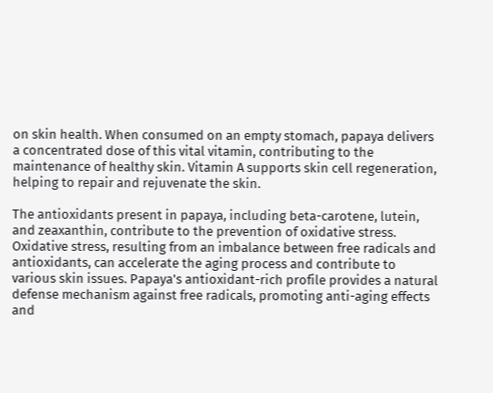on skin health. When consumed on an empty stomach, papaya delivers a concentrated dose of this vital vitamin, contributing to the maintenance of healthy skin. Vitamin A supports skin cell regeneration, helping to repair and rejuvenate the skin.

The antioxidants present in papaya, including beta-carotene, lutein, and zeaxanthin, contribute to the prevention of oxidative stress. Oxidative stress, resulting from an imbalance between free radicals and antioxidants, can accelerate the aging process and contribute to various skin issues. Papaya's antioxidant-rich profile provides a natural defense mechanism against free radicals, promoting anti-aging effects and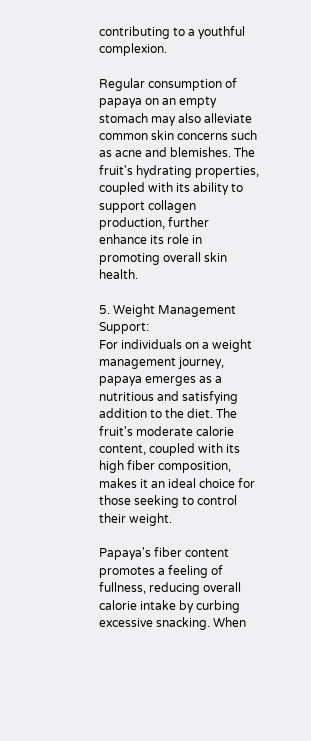contributing to a youthful complexion.

Regular consumption of papaya on an empty stomach may also alleviate common skin concerns such as acne and blemishes. The fruit's hydrating properties, coupled with its ability to support collagen production, further enhance its role in promoting overall skin health.

5. Weight Management Support:
For individuals on a weight management journey, papaya emerges as a nutritious and satisfying addition to the diet. The fruit's moderate calorie content, coupled with its high fiber composition, makes it an ideal choice for those seeking to control their weight.

Papaya's fiber content promotes a feeling of fullness, reducing overall calorie intake by curbing excessive snacking. When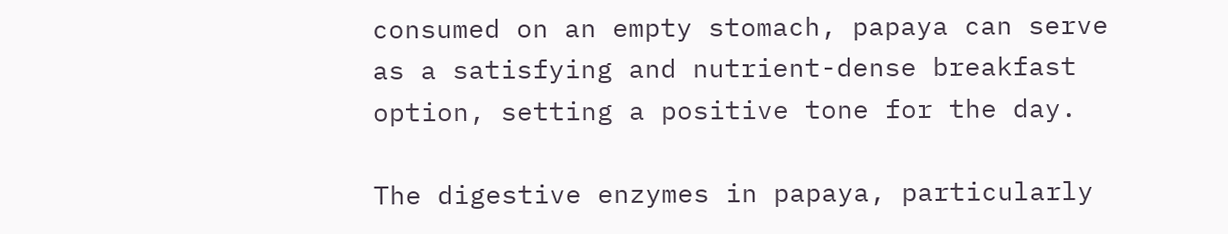consumed on an empty stomach, papaya can serve as a satisfying and nutrient-dense breakfast option, setting a positive tone for the day.

The digestive enzymes in papaya, particularly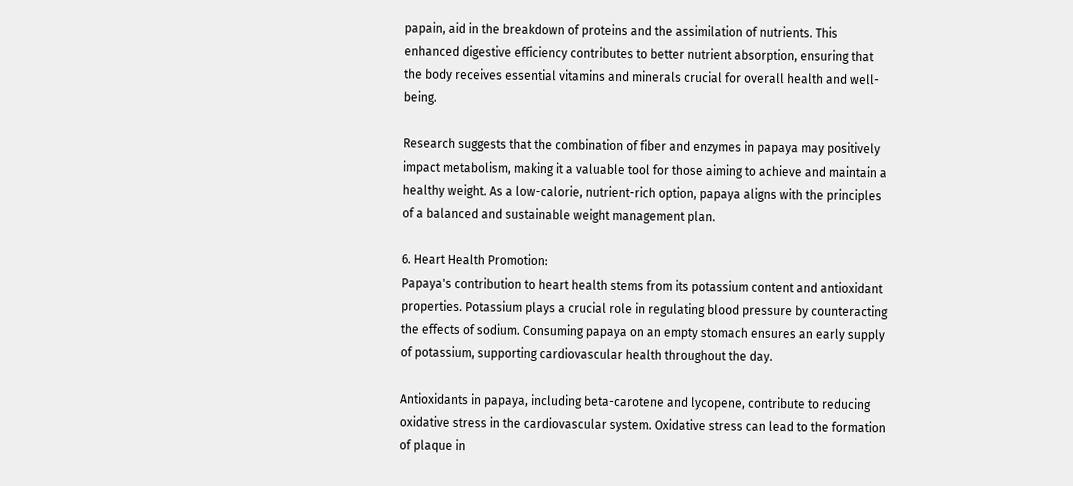papain, aid in the breakdown of proteins and the assimilation of nutrients. This enhanced digestive efficiency contributes to better nutrient absorption, ensuring that the body receives essential vitamins and minerals crucial for overall health and well-being.

Research suggests that the combination of fiber and enzymes in papaya may positively impact metabolism, making it a valuable tool for those aiming to achieve and maintain a healthy weight. As a low-calorie, nutrient-rich option, papaya aligns with the principles of a balanced and sustainable weight management plan.

6. Heart Health Promotion:
Papaya's contribution to heart health stems from its potassium content and antioxidant properties. Potassium plays a crucial role in regulating blood pressure by counteracting the effects of sodium. Consuming papaya on an empty stomach ensures an early supply of potassium, supporting cardiovascular health throughout the day.

Antioxidants in papaya, including beta-carotene and lycopene, contribute to reducing oxidative stress in the cardiovascular system. Oxidative stress can lead to the formation of plaque in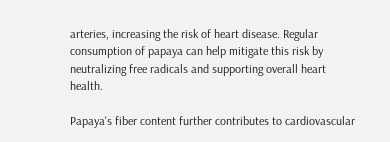arteries, increasing the risk of heart disease. Regular consumption of papaya can help mitigate this risk by neutralizing free radicals and supporting overall heart health.

Papaya's fiber content further contributes to cardiovascular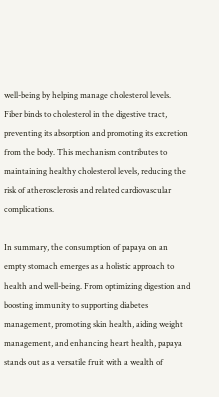well-being by helping manage cholesterol levels. Fiber binds to cholesterol in the digestive tract, preventing its absorption and promoting its excretion from the body. This mechanism contributes to maintaining healthy cholesterol levels, reducing the risk of atherosclerosis and related cardiovascular complications.

In summary, the consumption of papaya on an empty stomach emerges as a holistic approach to health and well-being. From optimizing digestion and boosting immunity to supporting diabetes management, promoting skin health, aiding weight management, and enhancing heart health, papaya stands out as a versatile fruit with a wealth of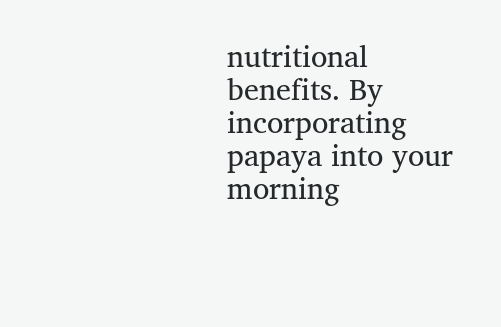nutritional benefits. By incorporating papaya into your morning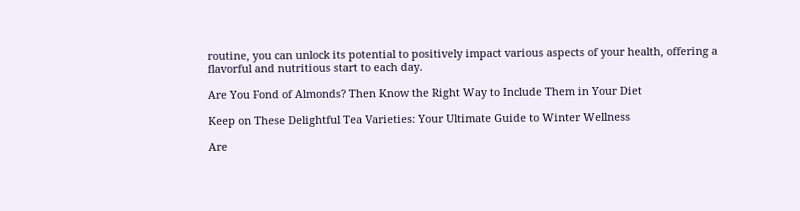routine, you can unlock its potential to positively impact various aspects of your health, offering a flavorful and nutritious start to each day.

Are You Fond of Almonds? Then Know the Right Way to Include Them in Your Diet

Keep on These Delightful Tea Varieties: Your Ultimate Guide to Winter Wellness

Are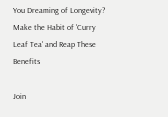You Dreaming of Longevity? Make the Habit of 'Curry Leaf Tea' and Reap These Benefits

Join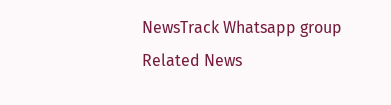NewsTrack Whatsapp group
Related News